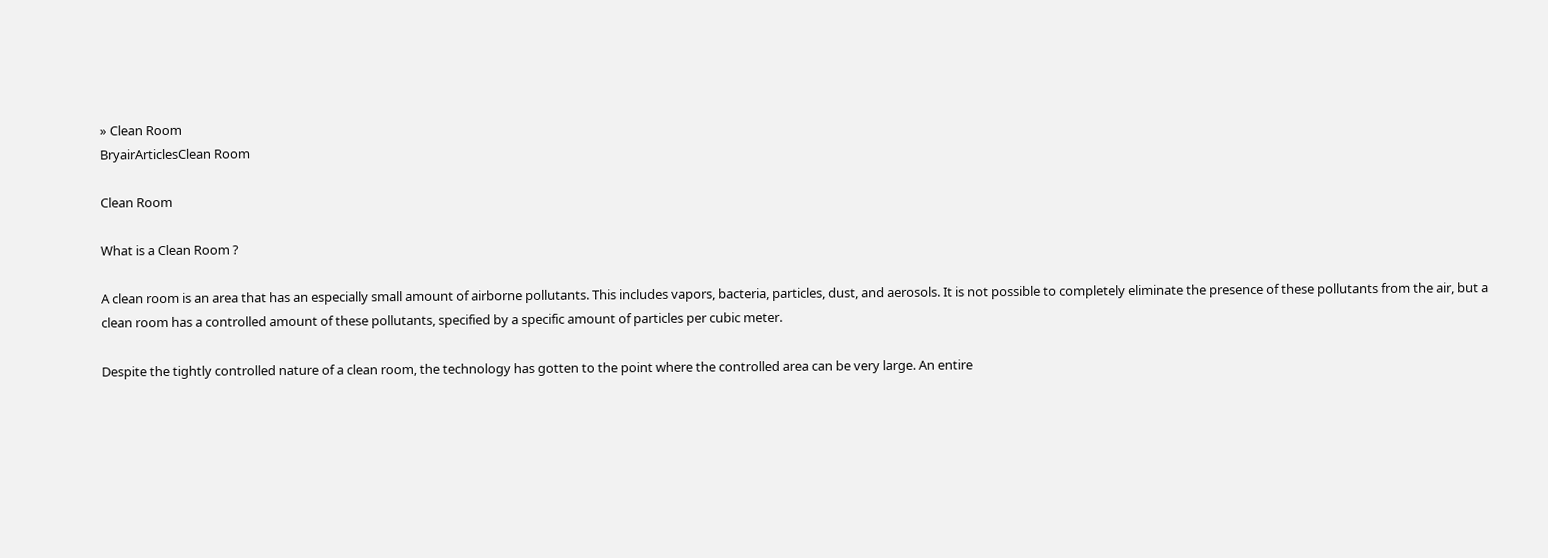» Clean Room
BryairArticlesClean Room

Clean Room

What is a Clean Room ?

A clean room is an area that has an especially small amount of airborne pollutants. This includes vapors, bacteria, particles, dust, and aerosols. It is not possible to completely eliminate the presence of these pollutants from the air, but a clean room has a controlled amount of these pollutants, specified by a specific amount of particles per cubic meter.

Despite the tightly controlled nature of a clean room, the technology has gotten to the point where the controlled area can be very large. An entire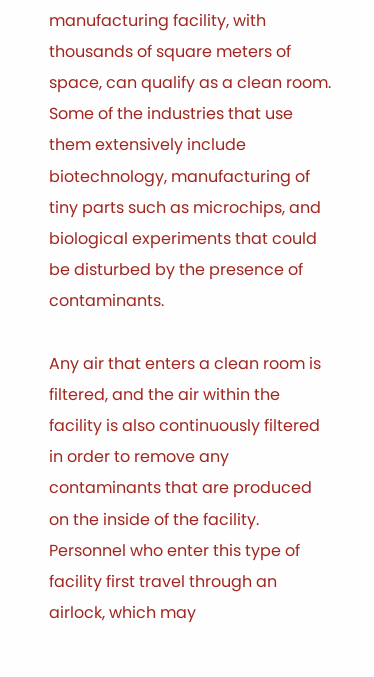manufacturing facility, with thousands of square meters of space, can qualify as a clean room. Some of the industries that use them extensively include biotechnology, manufacturing of tiny parts such as microchips, and biological experiments that could be disturbed by the presence of contaminants.

Any air that enters a clean room is filtered, and the air within the facility is also continuously filtered in order to remove any contaminants that are produced on the inside of the facility. Personnel who enter this type of facility first travel through an airlock, which may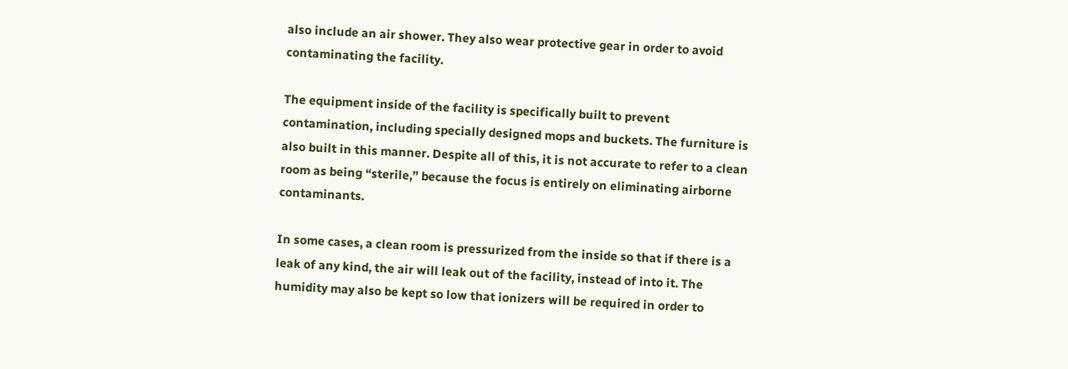also include an air shower. They also wear protective gear in order to avoid contaminating the facility.

The equipment inside of the facility is specifically built to prevent contamination, including specially designed mops and buckets. The furniture is also built in this manner. Despite all of this, it is not accurate to refer to a clean room as being “sterile,” because the focus is entirely on eliminating airborne contaminants.

In some cases, a clean room is pressurized from the inside so that if there is a leak of any kind, the air will leak out of the facility, instead of into it. The humidity may also be kept so low that ionizers will be required in order to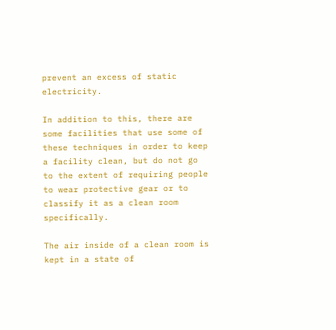prevent an excess of static electricity.

In addition to this, there are some facilities that use some of these techniques in order to keep a facility clean, but do not go to the extent of requiring people to wear protective gear or to classify it as a clean room specifically.

The air inside of a clean room is kept in a state of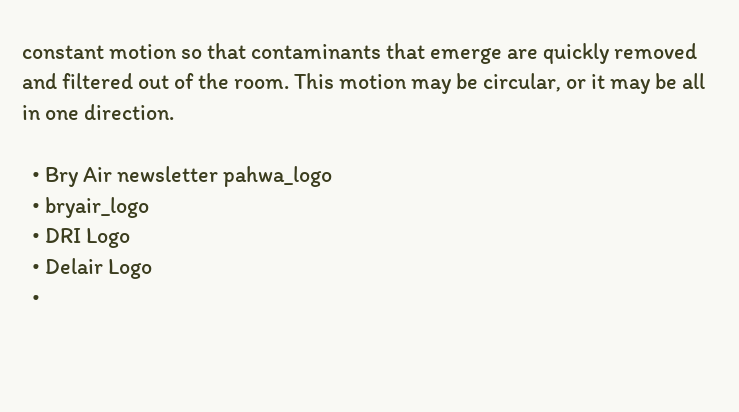constant motion so that contaminants that emerge are quickly removed and filtered out of the room. This motion may be circular, or it may be all in one direction.

  • Bry Air newsletter pahwa_logo
  • bryair_logo
  • DRI Logo
  • Delair Logo
  •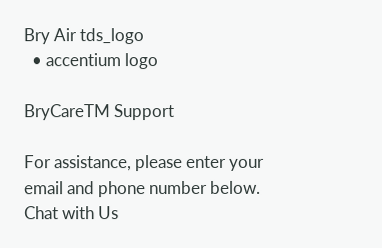Bry Air tds_logo
  • accentium logo

BryCareTM Support

For assistance, please enter your email and phone number below.
Chat with Us